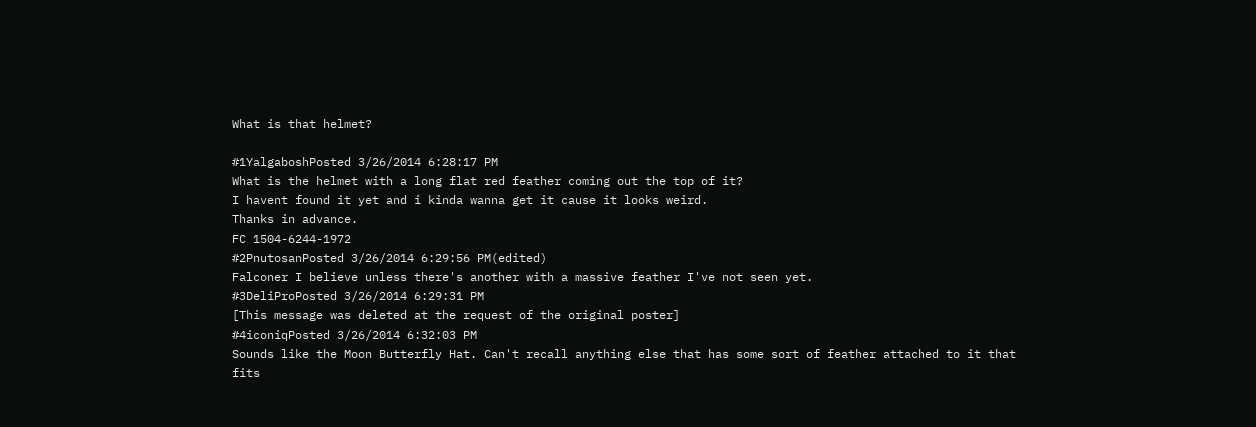What is that helmet?

#1YalgaboshPosted 3/26/2014 6:28:17 PM
What is the helmet with a long flat red feather coming out the top of it?
I havent found it yet and i kinda wanna get it cause it looks weird.
Thanks in advance.
FC 1504-6244-1972
#2PnutosanPosted 3/26/2014 6:29:56 PM(edited)
Falconer I believe unless there's another with a massive feather I've not seen yet.
#3DeliProPosted 3/26/2014 6:29:31 PM
[This message was deleted at the request of the original poster]
#4iconiqPosted 3/26/2014 6:32:03 PM
Sounds like the Moon Butterfly Hat. Can't recall anything else that has some sort of feather attached to it that fits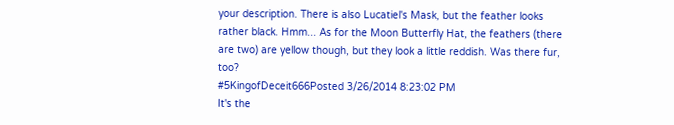your description. There is also Lucatiel's Mask, but the feather looks rather black. Hmm... As for the Moon Butterfly Hat, the feathers (there are two) are yellow though, but they look a little reddish. Was there fur, too?
#5KingofDeceit666Posted 3/26/2014 8:23:02 PM
It's the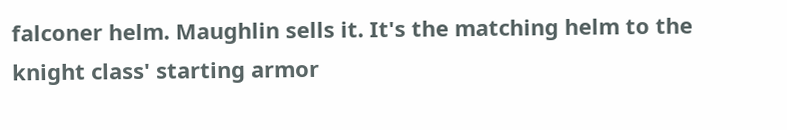falconer helm. Maughlin sells it. It's the matching helm to the knight class' starting armor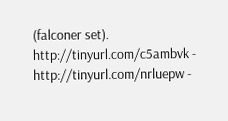(falconer set).
http://tinyurl.com/c5ambvk - http://tinyurl.com/nrluepw -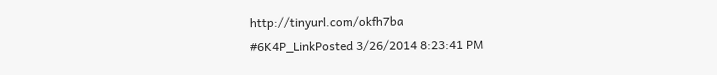http://tinyurl.com/okfh7ba
#6K4P_LinkPosted 3/26/2014 8:23:41 PM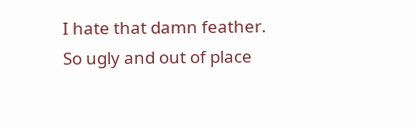I hate that damn feather. So ugly and out of place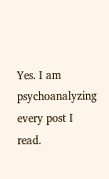Yes. I am psychoanalyzing every post I read.